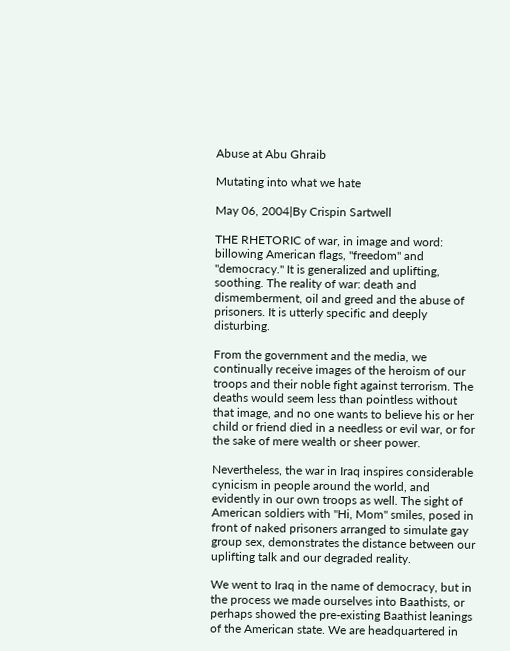Abuse at Abu Ghraib

Mutating into what we hate

May 06, 2004|By Crispin Sartwell

THE RHETORIC of war, in image and word: billowing American flags, "freedom" and "democracy." It is generalized and uplifting, soothing. The reality of war: death and dismemberment, oil and greed and the abuse of prisoners. It is utterly specific and deeply disturbing.

From the government and the media, we continually receive images of the heroism of our troops and their noble fight against terrorism. The deaths would seem less than pointless without that image, and no one wants to believe his or her child or friend died in a needless or evil war, or for the sake of mere wealth or sheer power.

Nevertheless, the war in Iraq inspires considerable cynicism in people around the world, and evidently in our own troops as well. The sight of American soldiers with "Hi, Mom" smiles, posed in front of naked prisoners arranged to simulate gay group sex, demonstrates the distance between our uplifting talk and our degraded reality.

We went to Iraq in the name of democracy, but in the process we made ourselves into Baathists, or perhaps showed the pre-existing Baathist leanings of the American state. We are headquartered in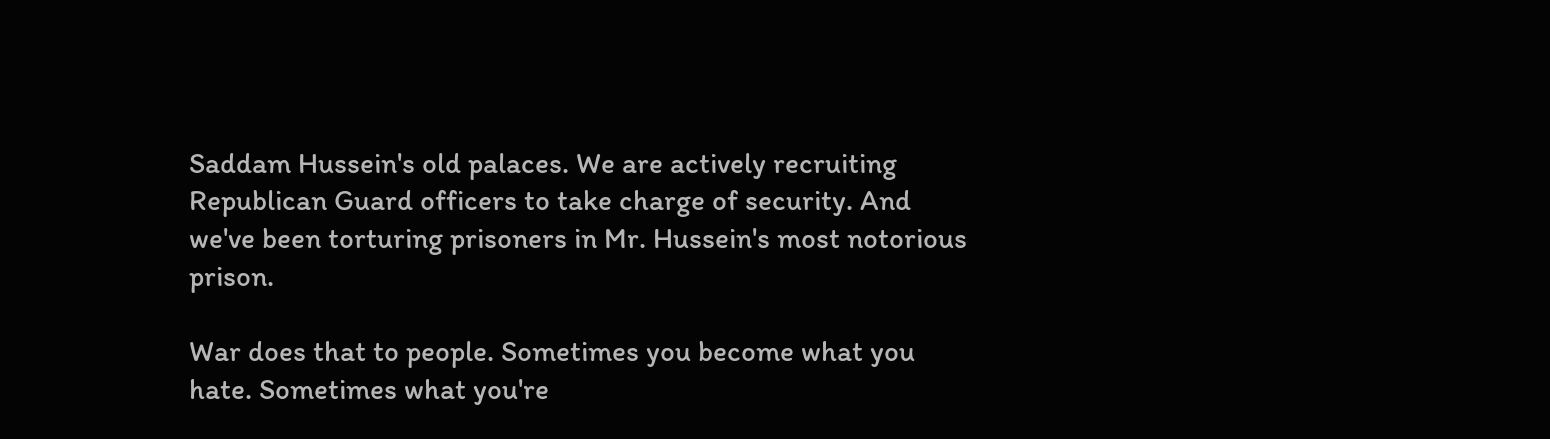Saddam Hussein's old palaces. We are actively recruiting Republican Guard officers to take charge of security. And we've been torturing prisoners in Mr. Hussein's most notorious prison.

War does that to people. Sometimes you become what you hate. Sometimes what you're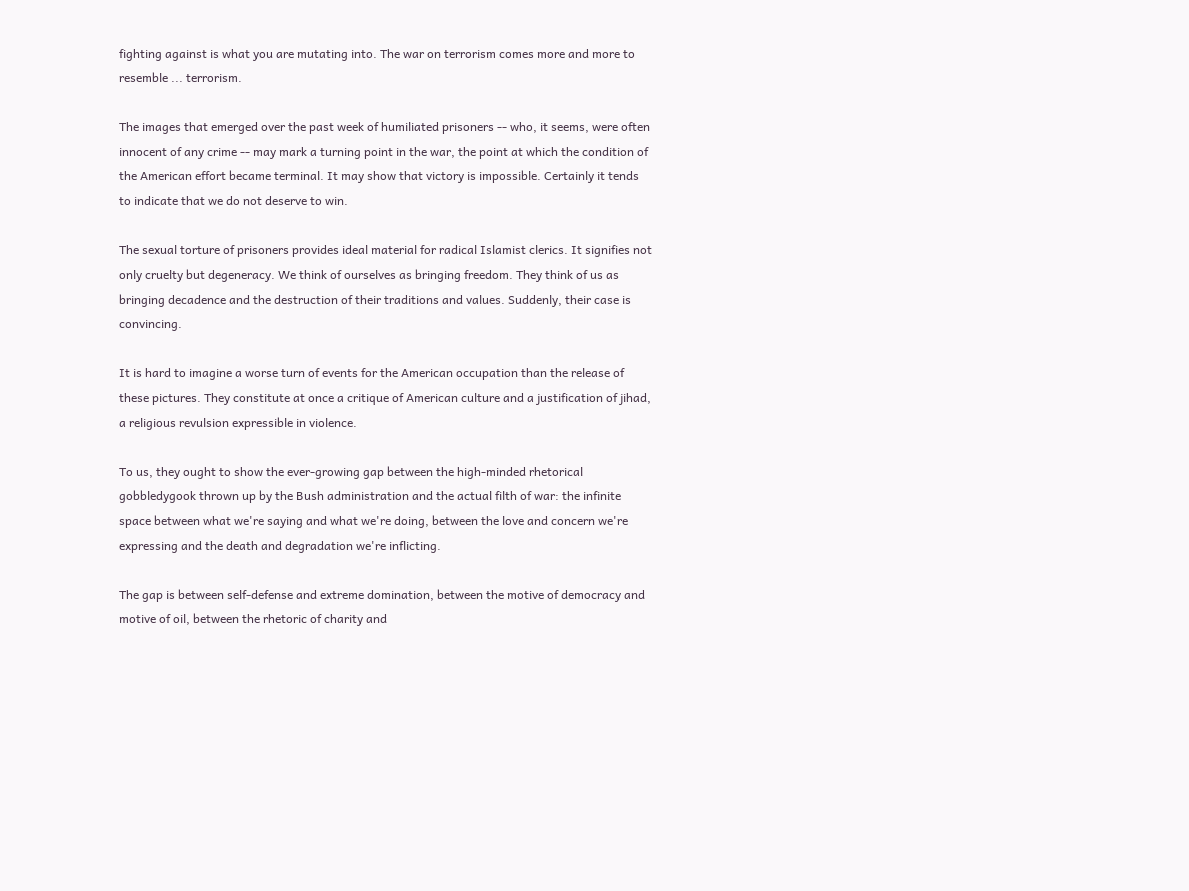fighting against is what you are mutating into. The war on terrorism comes more and more to resemble ... terrorism.

The images that emerged over the past week of humiliated prisoners -- who, it seems, were often innocent of any crime -- may mark a turning point in the war, the point at which the condition of the American effort became terminal. It may show that victory is impossible. Certainly it tends to indicate that we do not deserve to win.

The sexual torture of prisoners provides ideal material for radical Islamist clerics. It signifies not only cruelty but degeneracy. We think of ourselves as bringing freedom. They think of us as bringing decadence and the destruction of their traditions and values. Suddenly, their case is convincing.

It is hard to imagine a worse turn of events for the American occupation than the release of these pictures. They constitute at once a critique of American culture and a justification of jihad, a religious revulsion expressible in violence.

To us, they ought to show the ever-growing gap between the high-minded rhetorical gobbledygook thrown up by the Bush administration and the actual filth of war: the infinite space between what we're saying and what we're doing, between the love and concern we're expressing and the death and degradation we're inflicting.

The gap is between self-defense and extreme domination, between the motive of democracy and motive of oil, between the rhetoric of charity and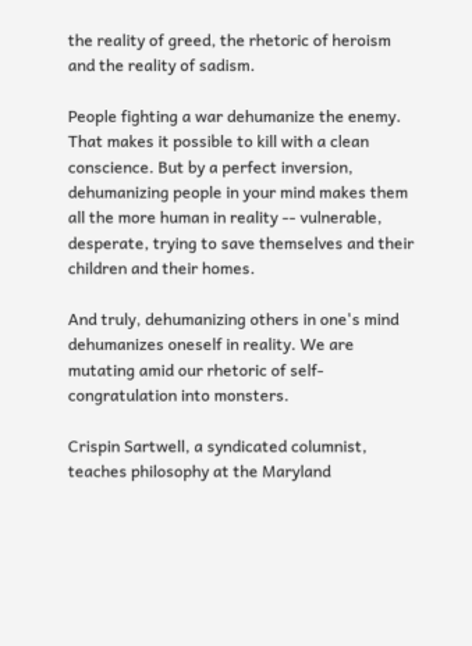the reality of greed, the rhetoric of heroism and the reality of sadism.

People fighting a war dehumanize the enemy. That makes it possible to kill with a clean conscience. But by a perfect inversion, dehumanizing people in your mind makes them all the more human in reality -- vulnerable, desperate, trying to save themselves and their children and their homes.

And truly, dehumanizing others in one's mind dehumanizes oneself in reality. We are mutating amid our rhetoric of self-congratulation into monsters.

Crispin Sartwell, a syndicated columnist, teaches philosophy at the Maryland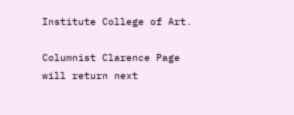Institute College of Art.

Columnist Clarence Page will return next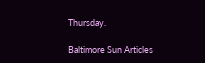Thursday.

Baltimore Sun Articles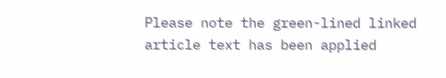Please note the green-lined linked article text has been applied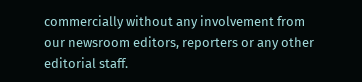commercially without any involvement from our newsroom editors, reporters or any other editorial staff.